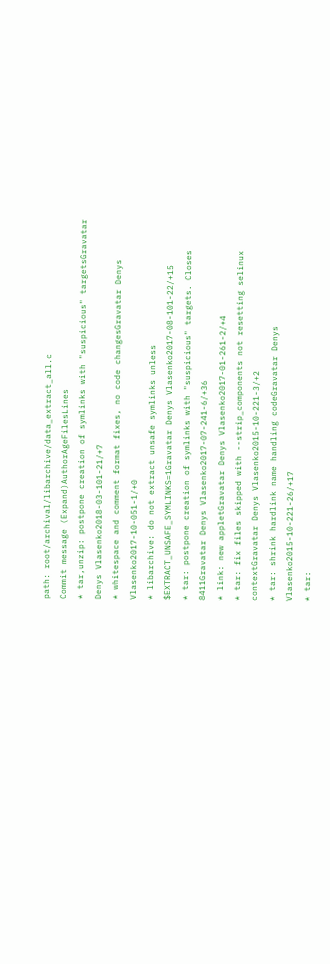path: root/archival/libarchive/data_extract_all.c
Commit message (Expand)AuthorAgeFilesLines
* tar,unzip: postpone creation of symlinks with "suspicious" targetsGravatar Denys Vlasenko2018-03-101-21/+7
* whitespace and comment format fixes, no code changesGravatar Denys Vlasenko2017-10-051-1/+0
* libarchive: do not extract unsafe symlinks unless $EXTRACT_UNSAFE_SYMLINKS=1Gravatar Denys Vlasenko2017-08-101-22/+15
* tar: postpone creation of symlinks with "suspicious" targets. Closes 8411Gravatar Denys Vlasenko2017-07-241-6/+36
* link: new appletGravatar Denys Vlasenko2017-01-261-2/+4
* tar: fix files skipped with --strip_components not resetting selinux contextGravatar Denys Vlasenko2015-10-221-3/+2
* tar: shrink hardlink name handling codeGravatar Denys Vlasenko2015-10-221-26/+17
* tar: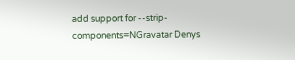add support for --strip-components=NGravatar Denys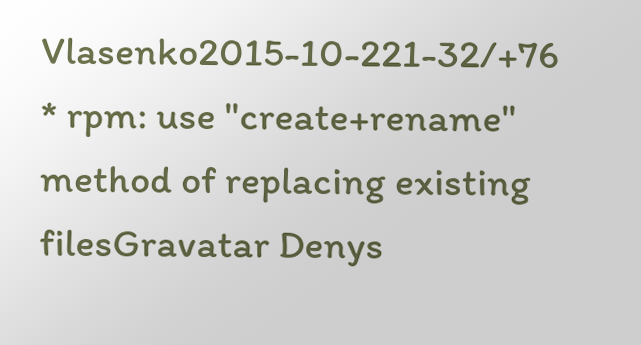Vlasenko2015-10-221-32/+76
* rpm: use "create+rename" method of replacing existing filesGravatar Denys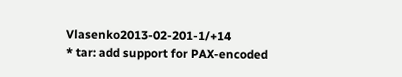Vlasenko2013-02-201-1/+14
* tar: add support for PAX-encoded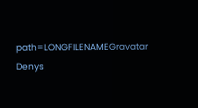path=LONGFILENAMEGravatar Denys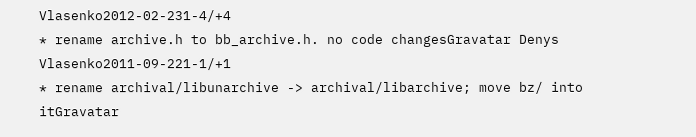Vlasenko2012-02-231-4/+4
* rename archive.h to bb_archive.h. no code changesGravatar Denys Vlasenko2011-09-221-1/+1
* rename archival/libunarchive -> archival/libarchive; move bz/ into itGravatar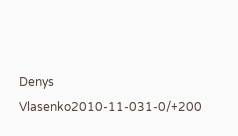Denys Vlasenko2010-11-031-0/+200